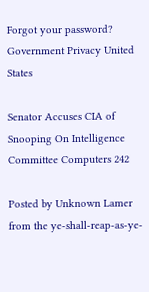Forgot your password?
Government Privacy United States

Senator Accuses CIA of Snooping On Intelligence Committee Computers 242

Posted by Unknown Lamer
from the ye-shall-reap-as-ye-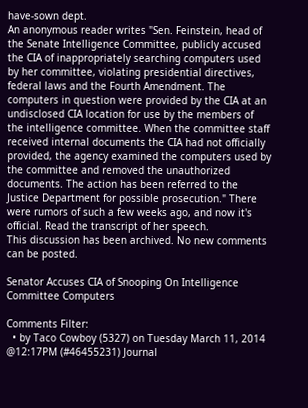have-sown dept.
An anonymous reader writes "Sen. Feinstein, head of the Senate Intelligence Committee, publicly accused the CIA of inappropriately searching computers used by her committee, violating presidential directives, federal laws and the Fourth Amendment. The computers in question were provided by the CIA at an undisclosed CIA location for use by the members of the intelligence committee. When the committee staff received internal documents the CIA had not officially provided, the agency examined the computers used by the committee and removed the unauthorized documents. The action has been referred to the Justice Department for possible prosecution." There were rumors of such a few weeks ago, and now it's official. Read the transcript of her speech.
This discussion has been archived. No new comments can be posted.

Senator Accuses CIA of Snooping On Intelligence Committee Computers

Comments Filter:
  • by Taco Cowboy (5327) on Tuesday March 11, 2014 @12:17PM (#46455231) Journal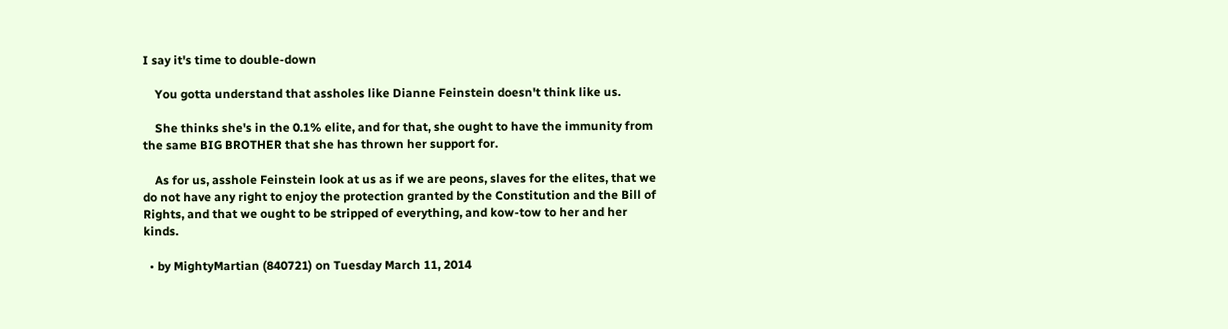I say it's time to double-down

    You gotta understand that assholes like Dianne Feinstein doesn't think like us.

    She thinks she's in the 0.1% elite, and for that, she ought to have the immunity from the same BIG BROTHER that she has thrown her support for.

    As for us, asshole Feinstein look at us as if we are peons, slaves for the elites, that we do not have any right to enjoy the protection granted by the Constitution and the Bill of Rights, and that we ought to be stripped of everything, and kow-tow to her and her kinds.

  • by MightyMartian (840721) on Tuesday March 11, 2014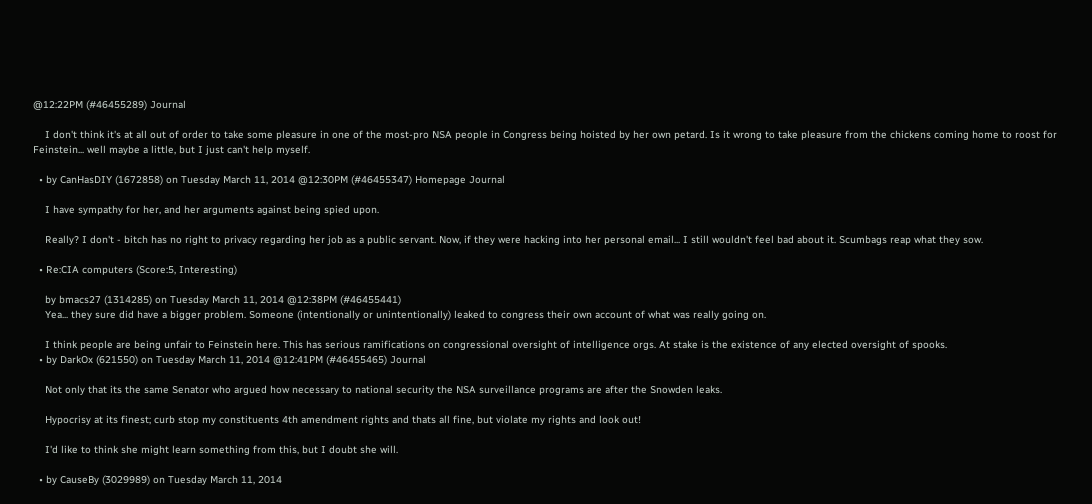@12:22PM (#46455289) Journal

    I don't think it's at all out of order to take some pleasure in one of the most-pro NSA people in Congress being hoisted by her own petard. Is it wrong to take pleasure from the chickens coming home to roost for Feinstein... well maybe a little, but I just can't help myself.

  • by CanHasDIY (1672858) on Tuesday March 11, 2014 @12:30PM (#46455347) Homepage Journal

    I have sympathy for her, and her arguments against being spied upon.

    Really? I don't - bitch has no right to privacy regarding her job as a public servant. Now, if they were hacking into her personal email... I still wouldn't feel bad about it. Scumbags reap what they sow.

  • Re:CIA computers (Score:5, Interesting)

    by bmacs27 (1314285) on Tuesday March 11, 2014 @12:38PM (#46455441)
    Yea... they sure did have a bigger problem. Someone (intentionally or unintentionally) leaked to congress their own account of what was really going on.

    I think people are being unfair to Feinstein here. This has serious ramifications on congressional oversight of intelligence orgs. At stake is the existence of any elected oversight of spooks.
  • by DarkOx (621550) on Tuesday March 11, 2014 @12:41PM (#46455465) Journal

    Not only that its the same Senator who argued how necessary to national security the NSA surveillance programs are after the Snowden leaks.

    Hypocrisy at its finest; curb stop my constituents 4th amendment rights and thats all fine, but violate my rights and look out!

    I'd like to think she might learn something from this, but I doubt she will.

  • by CauseBy (3029989) on Tuesday March 11, 2014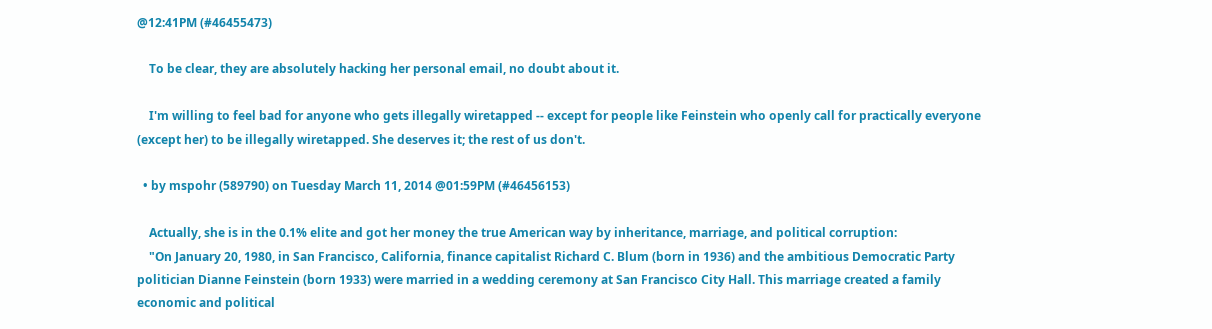@12:41PM (#46455473)

    To be clear, they are absolutely hacking her personal email, no doubt about it.

    I'm willing to feel bad for anyone who gets illegally wiretapped -- except for people like Feinstein who openly call for practically everyone (except her) to be illegally wiretapped. She deserves it; the rest of us don't.

  • by mspohr (589790) on Tuesday March 11, 2014 @01:59PM (#46456153)

    Actually, she is in the 0.1% elite and got her money the true American way by inheritance, marriage, and political corruption:
    "On January 20, 1980, in San Francisco, California, finance capitalist Richard C. Blum (born in 1936) and the ambitious Democratic Party politician Dianne Feinstein (born 1933) were married in a wedding ceremony at San Francisco City Hall. This marriage created a family economic and political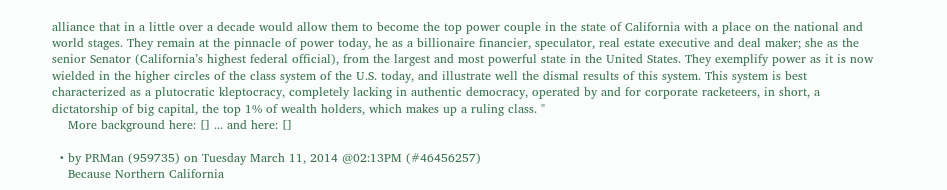alliance that in a little over a decade would allow them to become the top power couple in the state of California with a place on the national and world stages. They remain at the pinnacle of power today, he as a billionaire financier, speculator, real estate executive and deal maker; she as the senior Senator (California’s highest federal official), from the largest and most powerful state in the United States. They exemplify power as it is now wielded in the higher circles of the class system of the U.S. today, and illustrate well the dismal results of this system. This system is best characterized as a plutocratic kleptocracy, completely lacking in authentic democracy, operated by and for corporate racketeers, in short, a dictatorship of big capital, the top 1% of wealth holders, which makes up a ruling class. "
    More background here: [] ... and here: []

  • by PRMan (959735) on Tuesday March 11, 2014 @02:13PM (#46456257)
    Because Northern California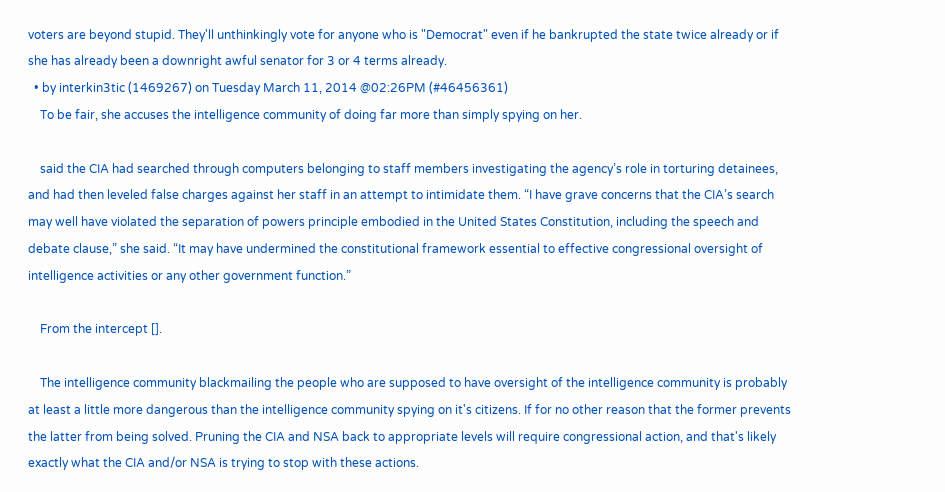voters are beyond stupid. They'll unthinkingly vote for anyone who is "Democrat" even if he bankrupted the state twice already or if she has already been a downright awful senator for 3 or 4 terms already.
  • by interkin3tic (1469267) on Tuesday March 11, 2014 @02:26PM (#46456361)
    To be fair, she accuses the intelligence community of doing far more than simply spying on her.

    said the CIA had searched through computers belonging to staff members investigating the agency’s role in torturing detainees, and had then leveled false charges against her staff in an attempt to intimidate them. “I have grave concerns that the CIA’s search may well have violated the separation of powers principle embodied in the United States Constitution, including the speech and debate clause,” she said. “It may have undermined the constitutional framework essential to effective congressional oversight of intelligence activities or any other government function.”

    From the intercept [].

    The intelligence community blackmailing the people who are supposed to have oversight of the intelligence community is probably at least a little more dangerous than the intelligence community spying on it's citizens. If for no other reason that the former prevents the latter from being solved. Pruning the CIA and NSA back to appropriate levels will require congressional action, and that's likely exactly what the CIA and/or NSA is trying to stop with these actions.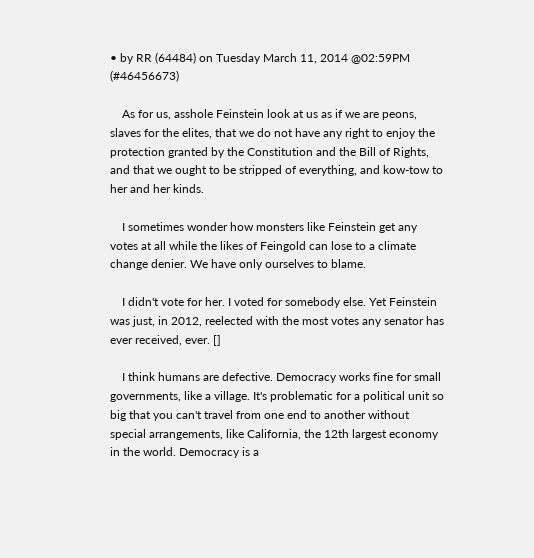• by RR (64484) on Tuesday March 11, 2014 @02:59PM (#46456673)

    As for us, asshole Feinstein look at us as if we are peons, slaves for the elites, that we do not have any right to enjoy the protection granted by the Constitution and the Bill of Rights, and that we ought to be stripped of everything, and kow-tow to her and her kinds.

    I sometimes wonder how monsters like Feinstein get any votes at all while the likes of Feingold can lose to a climate change denier. We have only ourselves to blame.

    I didn't vote for her. I voted for somebody else. Yet Feinstein was just, in 2012, reelected with the most votes any senator has ever received, ever. []

    I think humans are defective. Democracy works fine for small governments, like a village. It's problematic for a political unit so big that you can't travel from one end to another without special arrangements, like California, the 12th largest economy in the world. Democracy is a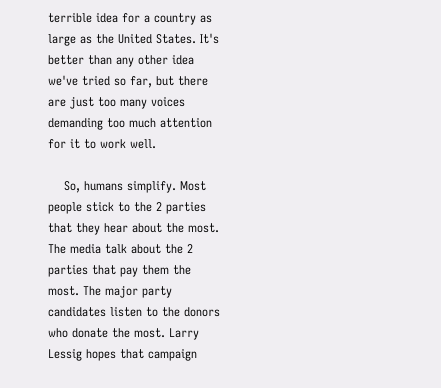terrible idea for a country as large as the United States. It's better than any other idea we've tried so far, but there are just too many voices demanding too much attention for it to work well.

    So, humans simplify. Most people stick to the 2 parties that they hear about the most. The media talk about the 2 parties that pay them the most. The major party candidates listen to the donors who donate the most. Larry Lessig hopes that campaign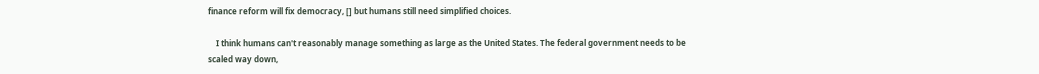finance reform will fix democracy, [] but humans still need simplified choices.

    I think humans can't reasonably manage something as large as the United States. The federal government needs to be scaled way down,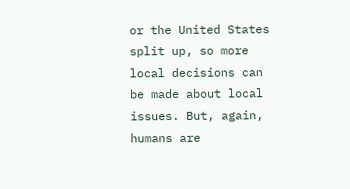or the United States split up, so more local decisions can be made about local issues. But, again, humans are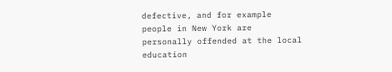defective, and for example people in New York are personally offended at the local education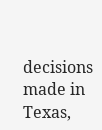decisions made in Texas,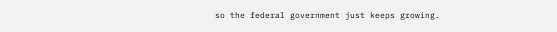so the federal government just keeps growing.